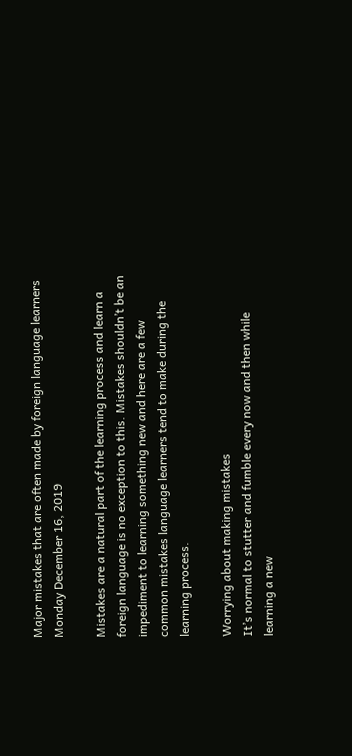Major mistakes that are often made by foreign language learners
Monday December 16, 2019

Mistakes are a natural part of the learning process and learn a foreign language is no exception to this. Mistakes shouldn’t be an impediment to learning something new and here are a few common mistakes language learners tend to make during the learning process.

Worrying about making mistakes
It’s normal to stutter and fumble every now and then while learning a new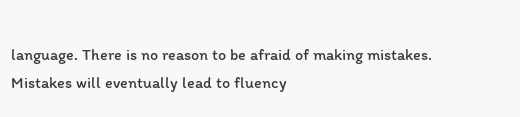language. There is no reason to be afraid of making mistakes. Mistakes will eventually lead to fluency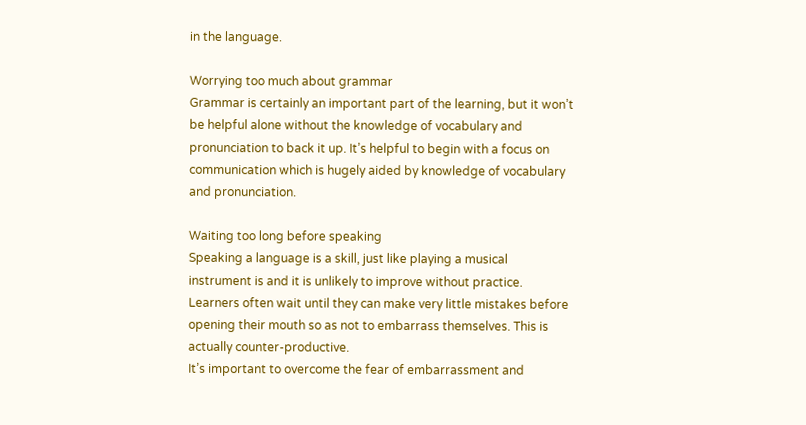in the language.

Worrying too much about grammar
Grammar is certainly an important part of the learning, but it won’t be helpful alone without the knowledge of vocabulary and pronunciation to back it up. It’s helpful to begin with a focus on communication which is hugely aided by knowledge of vocabulary and pronunciation.

Waiting too long before speaking
Speaking a language is a skill, just like playing a musical instrument is and it is unlikely to improve without practice. Learners often wait until they can make very little mistakes before opening their mouth so as not to embarrass themselves. This is actually counter-productive.
It’s important to overcome the fear of embarrassment and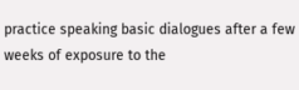practice speaking basic dialogues after a few weeks of exposure to the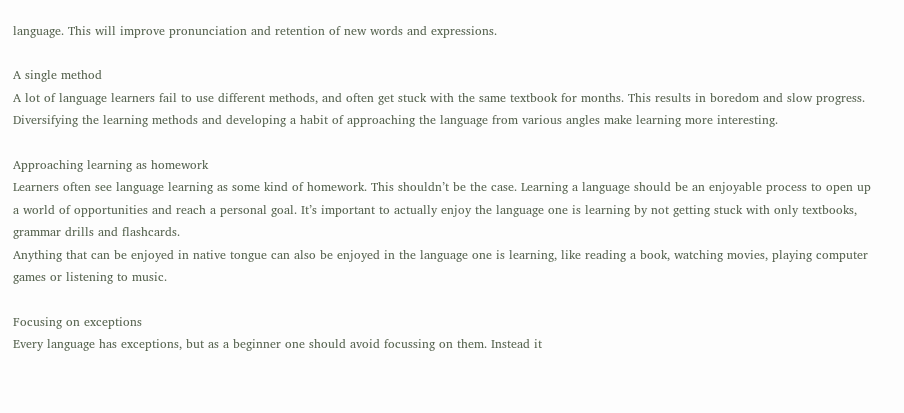language. This will improve pronunciation and retention of new words and expressions.

A single method
A lot of language learners fail to use different methods, and often get stuck with the same textbook for months. This results in boredom and slow progress. Diversifying the learning methods and developing a habit of approaching the language from various angles make learning more interesting.

Approaching learning as homework
Learners often see language learning as some kind of homework. This shouldn’t be the case. Learning a language should be an enjoyable process to open up a world of opportunities and reach a personal goal. It’s important to actually enjoy the language one is learning by not getting stuck with only textbooks, grammar drills and flashcards.
Anything that can be enjoyed in native tongue can also be enjoyed in the language one is learning, like reading a book, watching movies, playing computer games or listening to music.

Focusing on exceptions
Every language has exceptions, but as a beginner one should avoid focussing on them. Instead it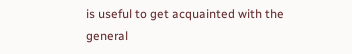is useful to get acquainted with the general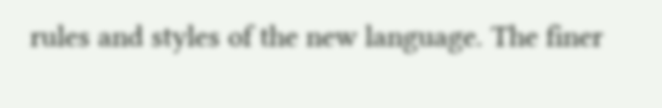rules and styles of the new language. The finer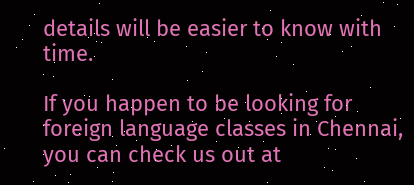details will be easier to know with time.

If you happen to be looking for foreign language classes in Chennai, you can check us out at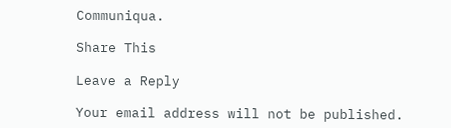Communiqua.

Share This

Leave a Reply

Your email address will not be published.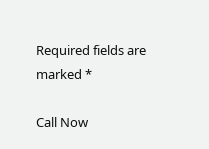Required fields are marked *

Call Now